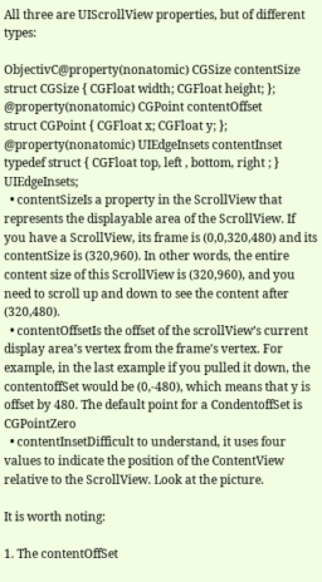All three are UIScrollView properties, but of different types:

ObjectivC@property(nonatomic) CGSize contentSize
struct CGSize { CGFloat width; CGFloat height; };
@property(nonatomic) CGPoint contentOffset
struct CGPoint { CGFloat x; CGFloat y; };
@property(nonatomic) UIEdgeInsets contentInset
typedef struct { CGFloat top, left , bottom, right ; } UIEdgeInsets;
  • contentSizeIs a property in the ScrollView that represents the displayable area of the ScrollView. If you have a ScrollView, its frame is (0,0,320,480) and its contentSize is (320,960). In other words, the entire content size of this ScrollView is (320,960), and you need to scroll up and down to see the content after (320,480).
  • contentOffsetIs the offset of the scrollView’s current display area’s vertex from the frame’s vertex. For example, in the last example if you pulled it down, the contentoffSet would be (0,-480), which means that y is offset by 480. The default point for a CondentoffSet is CGPointZero
  • contentInsetDifficult to understand, it uses four values to indicate the position of the ContentView relative to the ScrollView. Look at the picture.

It is worth noting:

1. The contentOffSet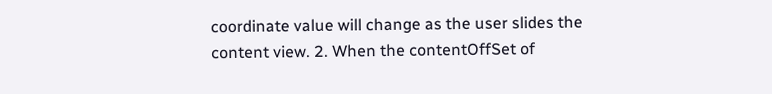coordinate value will change as the user slides the content view. 2. When the contentOffSet of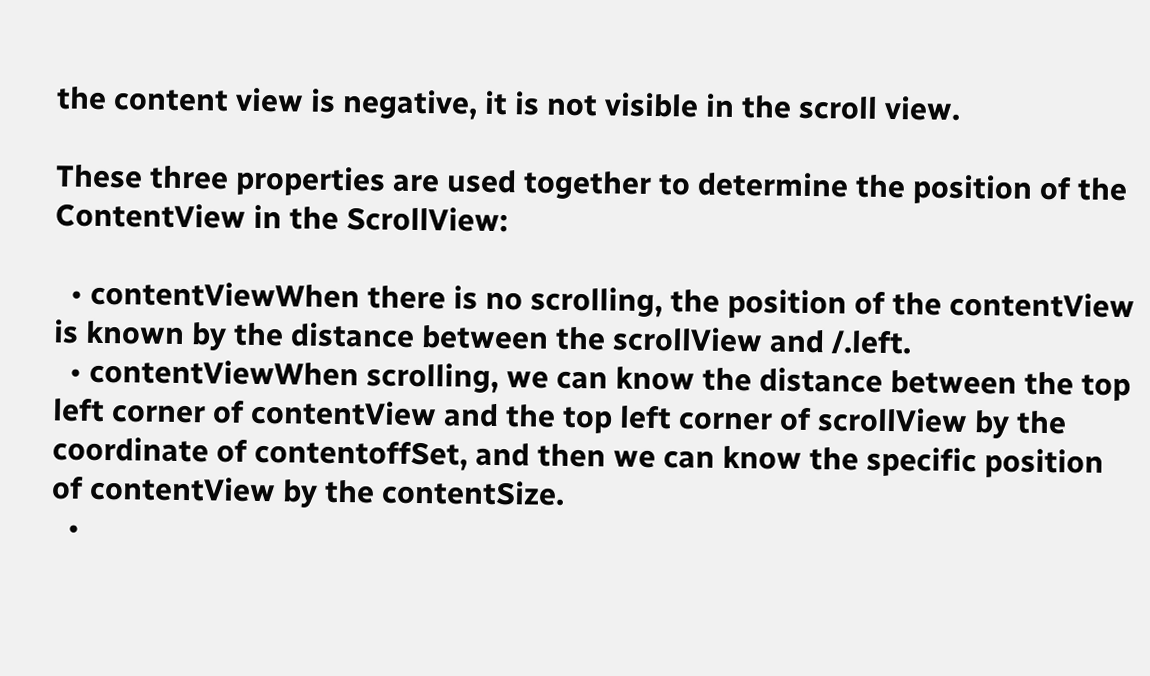the content view is negative, it is not visible in the scroll view.

These three properties are used together to determine the position of the ContentView in the ScrollView:

  • contentViewWhen there is no scrolling, the position of the contentView is known by the distance between the scrollView and /.left.
  • contentViewWhen scrolling, we can know the distance between the top left corner of contentView and the top left corner of scrollView by the coordinate of contentoffSet, and then we can know the specific position of contentView by the contentSize.
  •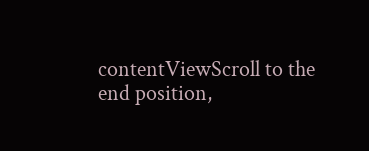contentViewScroll to the end position,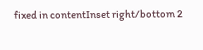fixed in contentInset right/bottom 2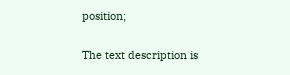position;

The text description is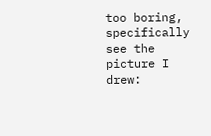too boring, specifically see the picture I drew: